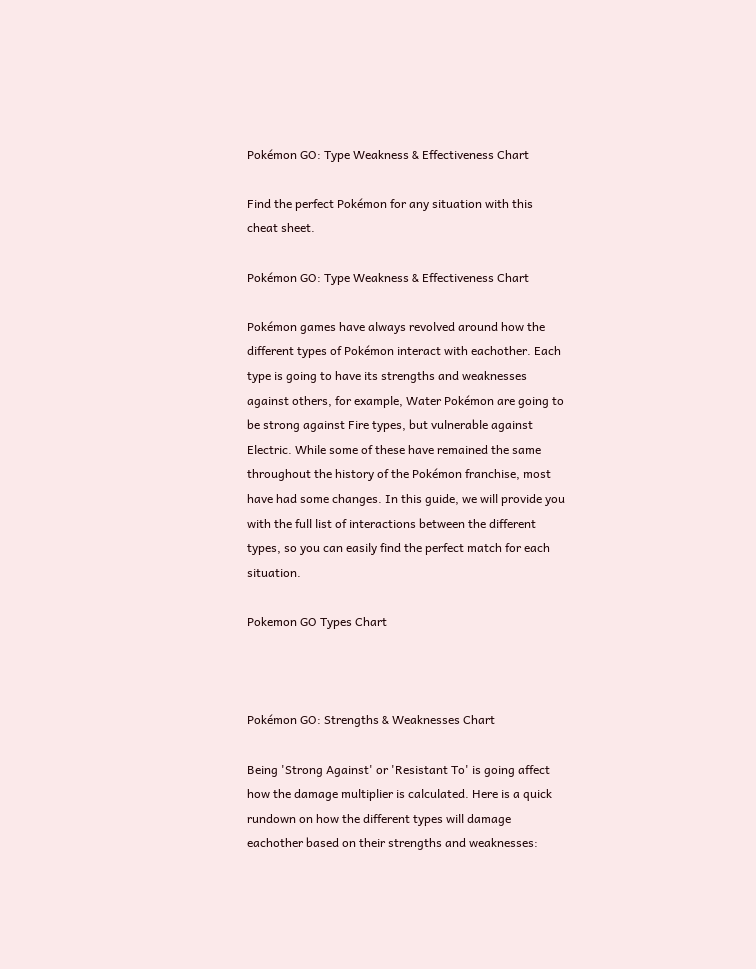Pokémon GO: Type Weakness & Effectiveness Chart

Find the perfect Pokémon for any situation with this cheat sheet.

Pokémon GO: Type Weakness & Effectiveness Chart

Pokémon games have always revolved around how the different types of Pokémon interact with eachother. Each type is going to have its strengths and weaknesses against others, for example, Water Pokémon are going to be strong against Fire types, but vulnerable against Electric. While some of these have remained the same throughout the history of the Pokémon franchise, most have had some changes. In this guide, we will provide you with the full list of interactions between the different types, so you can easily find the perfect match for each situation.

Pokemon GO Types Chart



Pokémon GO: Strengths & Weaknesses Chart

Being 'Strong Against' or 'Resistant To' is going affect how the damage multiplier is calculated. Here is a quick rundown on how the different types will damage eachother based on their strengths and weaknesses: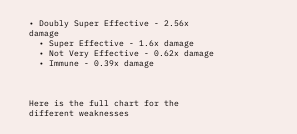• Doubly Super Effective - 2.56x damage
  • Super Effective - 1.6x damage
  • Not Very Effective - 0.62x damage
  • Immune - 0.39x damage



Here is the full chart for the different weaknesses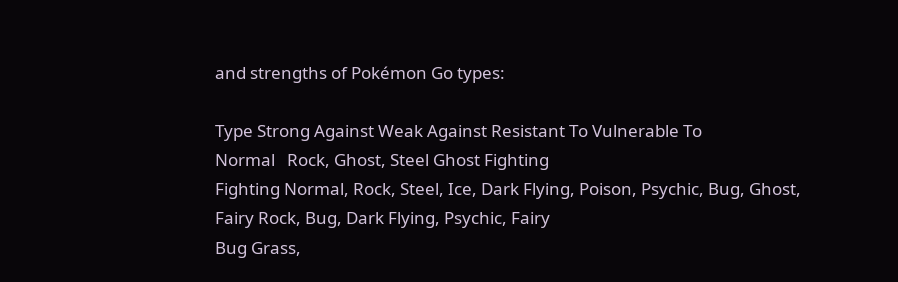and strengths of Pokémon Go types:

Type Strong Against Weak Against Resistant To Vulnerable To
Normal   Rock, Ghost, Steel Ghost Fighting
Fighting Normal, Rock, Steel, Ice, Dark Flying, Poison, Psychic, Bug, Ghost, Fairy Rock, Bug, Dark Flying, Psychic, Fairy
Bug Grass,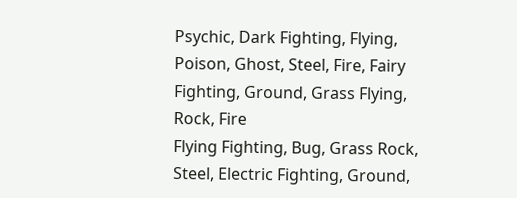Psychic, Dark Fighting, Flying, Poison, Ghost, Steel, Fire, Fairy Fighting, Ground, Grass Flying, Rock, Fire
Flying Fighting, Bug, Grass Rock, Steel, Electric Fighting, Ground,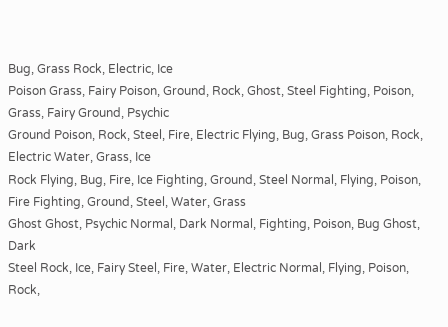Bug, Grass Rock, Electric, Ice
Poison Grass, Fairy Poison, Ground, Rock, Ghost, Steel Fighting, Poison, Grass, Fairy Ground, Psychic
Ground Poison, Rock, Steel, Fire, Electric Flying, Bug, Grass Poison, Rock, Electric Water, Grass, Ice
Rock Flying, Bug, Fire, Ice Fighting, Ground, Steel Normal, Flying, Poison, Fire Fighting, Ground, Steel, Water, Grass
Ghost Ghost, Psychic Normal, Dark Normal, Fighting, Poison, Bug Ghost, Dark
Steel Rock, Ice, Fairy Steel, Fire, Water, Electric Normal, Flying, Poison, Rock,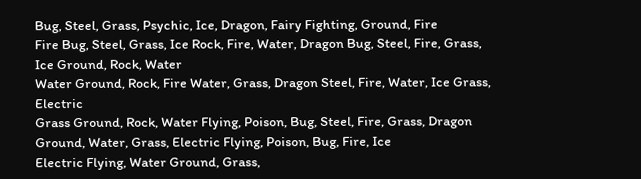Bug, Steel, Grass, Psychic, Ice, Dragon, Fairy Fighting, Ground, Fire
Fire Bug, Steel, Grass, Ice Rock, Fire, Water, Dragon Bug, Steel, Fire, Grass, Ice Ground, Rock, Water
Water Ground, Rock, Fire Water, Grass, Dragon Steel, Fire, Water, Ice Grass, Electric
Grass Ground, Rock, Water Flying, Poison, Bug, Steel, Fire, Grass, Dragon Ground, Water, Grass, Electric Flying, Poison, Bug, Fire, Ice
Electric Flying, Water Ground, Grass,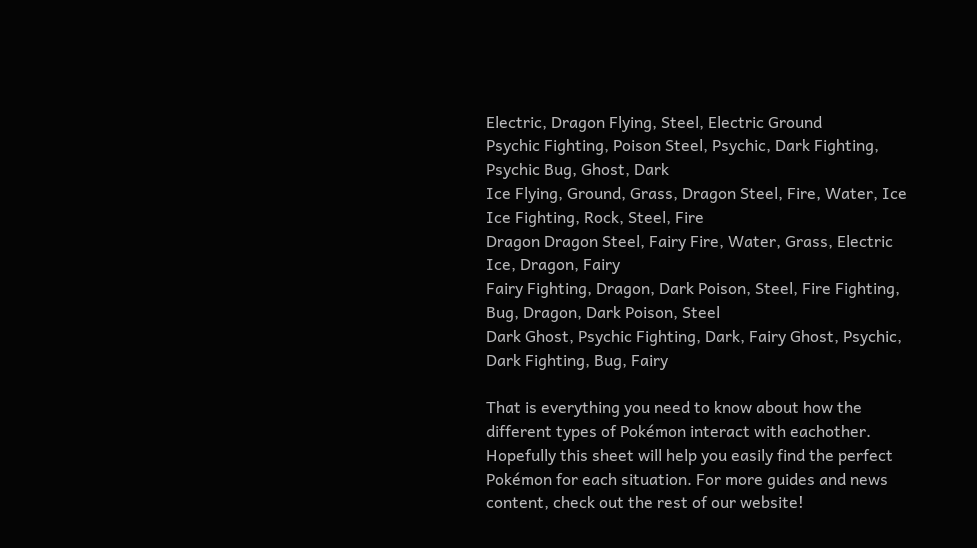Electric, Dragon Flying, Steel, Electric Ground
Psychic Fighting, Poison Steel, Psychic, Dark Fighting, Psychic Bug, Ghost, Dark
Ice Flying, Ground, Grass, Dragon Steel, Fire, Water, Ice Ice Fighting, Rock, Steel, Fire
Dragon Dragon Steel, Fairy Fire, Water, Grass, Electric Ice, Dragon, Fairy
Fairy Fighting, Dragon, Dark Poison, Steel, Fire Fighting, Bug, Dragon, Dark Poison, Steel
Dark Ghost, Psychic Fighting, Dark, Fairy Ghost, Psychic, Dark Fighting, Bug, Fairy

That is everything you need to know about how the different types of Pokémon interact with eachother. Hopefully this sheet will help you easily find the perfect Pokémon for each situation. For more guides and news content, check out the rest of our website!